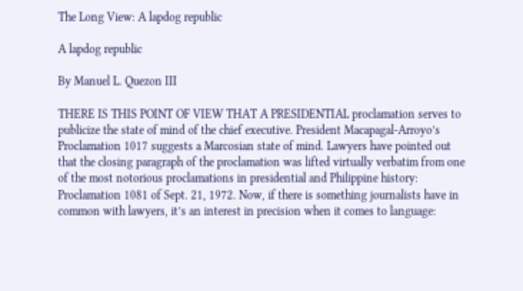The Long View: A lapdog republic

A lapdog republic

By Manuel L. Quezon III

THERE IS THIS POINT OF VIEW THAT A PRESIDENTIAL proclamation serves to publicize the state of mind of the chief executive. President Macapagal-Arroyo’s Proclamation 1017 suggests a Marcosian state of mind. Lawyers have pointed out that the closing paragraph of the proclamation was lifted virtually verbatim from one of the most notorious proclamations in presidential and Philippine history: Proclamation 1081 of Sept. 21, 1972. Now, if there is something journalists have in common with lawyers, it’s an interest in precision when it comes to language: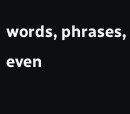words, phrases, even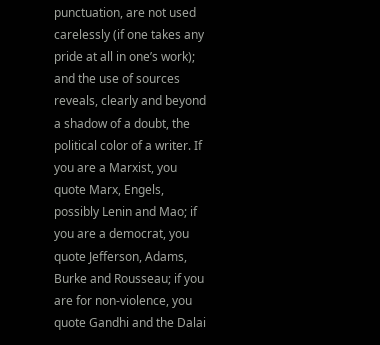punctuation, are not used carelessly (if one takes any pride at all in one’s work); and the use of sources reveals, clearly and beyond a shadow of a doubt, the political color of a writer. If you are a Marxist, you quote Marx, Engels, possibly Lenin and Mao; if you are a democrat, you quote Jefferson, Adams, Burke and Rousseau; if you are for non-violence, you quote Gandhi and the Dalai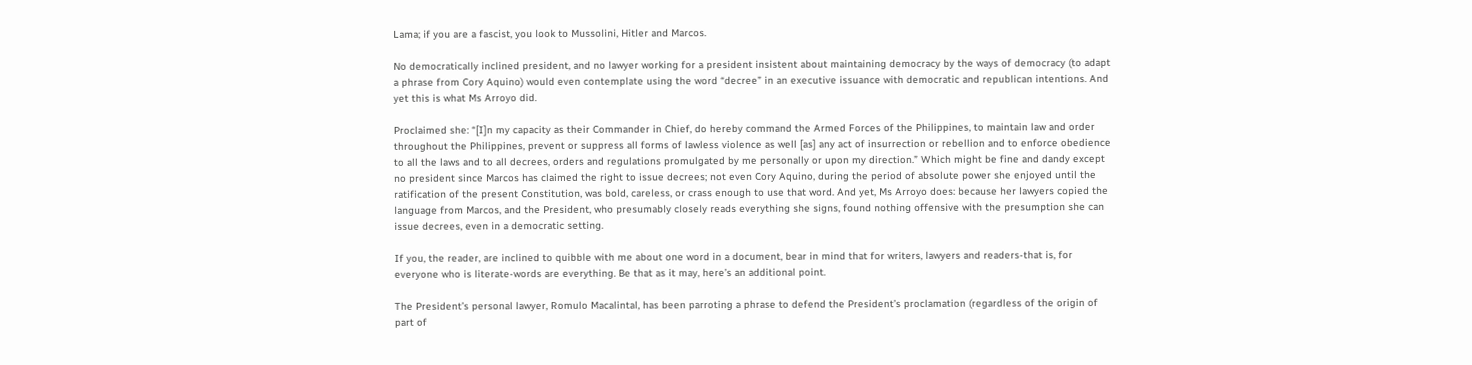Lama; if you are a fascist, you look to Mussolini, Hitler and Marcos.

No democratically inclined president, and no lawyer working for a president insistent about maintaining democracy by the ways of democracy (to adapt a phrase from Cory Aquino) would even contemplate using the word “decree” in an executive issuance with democratic and republican intentions. And yet this is what Ms Arroyo did.

Proclaimed she: “[I]n my capacity as their Commander in Chief, do hereby command the Armed Forces of the Philippines, to maintain law and order throughout the Philippines, prevent or suppress all forms of lawless violence as well [as] any act of insurrection or rebellion and to enforce obedience to all the laws and to all decrees, orders and regulations promulgated by me personally or upon my direction.” Which might be fine and dandy except no president since Marcos has claimed the right to issue decrees; not even Cory Aquino, during the period of absolute power she enjoyed until the ratification of the present Constitution, was bold, careless, or crass enough to use that word. And yet, Ms Arroyo does: because her lawyers copied the language from Marcos, and the President, who presumably closely reads everything she signs, found nothing offensive with the presumption she can issue decrees, even in a democratic setting.

If you, the reader, are inclined to quibble with me about one word in a document, bear in mind that for writers, lawyers and readers-that is, for everyone who is literate-words are everything. Be that as it may, here’s an additional point.

The President’s personal lawyer, Romulo Macalintal, has been parroting a phrase to defend the President’s proclamation (regardless of the origin of part of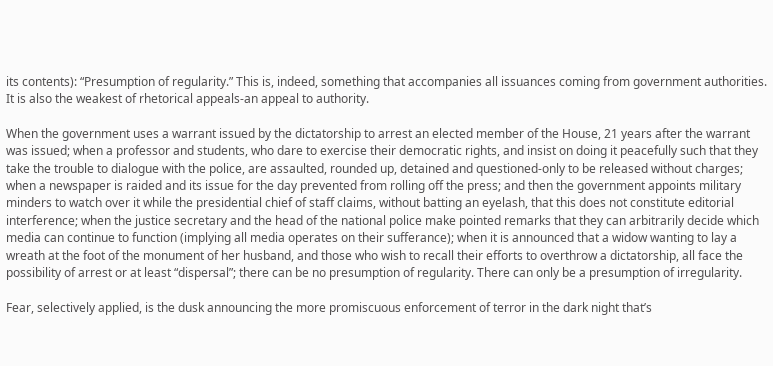its contents): “Presumption of regularity.” This is, indeed, something that accompanies all issuances coming from government authorities. It is also the weakest of rhetorical appeals-an appeal to authority.

When the government uses a warrant issued by the dictatorship to arrest an elected member of the House, 21 years after the warrant was issued; when a professor and students, who dare to exercise their democratic rights, and insist on doing it peacefully such that they take the trouble to dialogue with the police, are assaulted, rounded up, detained and questioned-only to be released without charges; when a newspaper is raided and its issue for the day prevented from rolling off the press; and then the government appoints military minders to watch over it while the presidential chief of staff claims, without batting an eyelash, that this does not constitute editorial interference; when the justice secretary and the head of the national police make pointed remarks that they can arbitrarily decide which media can continue to function (implying all media operates on their sufferance); when it is announced that a widow wanting to lay a wreath at the foot of the monument of her husband, and those who wish to recall their efforts to overthrow a dictatorship, all face the possibility of arrest or at least “dispersal”; there can be no presumption of regularity. There can only be a presumption of irregularity.

Fear, selectively applied, is the dusk announcing the more promiscuous enforcement of terror in the dark night that’s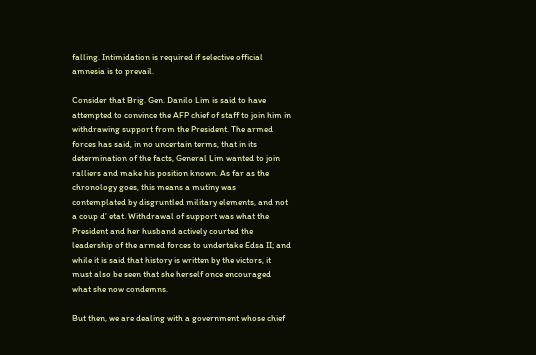falling. Intimidation is required if selective official amnesia is to prevail.

Consider that Brig. Gen. Danilo Lim is said to have attempted to convince the AFP chief of staff to join him in withdrawing support from the President. The armed forces has said, in no uncertain terms, that in its determination of the facts, General Lim wanted to join ralliers and make his position known. As far as the chronology goes, this means a mutiny was contemplated by disgruntled military elements, and not a coup d’ etat. Withdrawal of support was what the President and her husband actively courted the leadership of the armed forces to undertake Edsa II; and while it is said that history is written by the victors, it must also be seen that she herself once encouraged what she now condemns.

But then, we are dealing with a government whose chief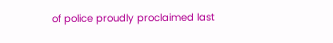of police proudly proclaimed last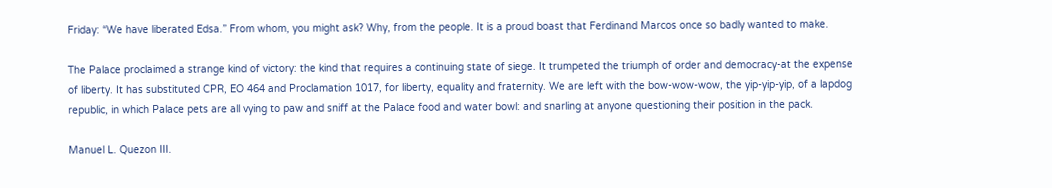Friday: “We have liberated Edsa.” From whom, you might ask? Why, from the people. It is a proud boast that Ferdinand Marcos once so badly wanted to make.

The Palace proclaimed a strange kind of victory: the kind that requires a continuing state of siege. It trumpeted the triumph of order and democracy-at the expense of liberty. It has substituted CPR, EO 464 and Proclamation 1017, for liberty, equality and fraternity. We are left with the bow-wow-wow, the yip-yip-yip, of a lapdog republic, in which Palace pets are all vying to paw and sniff at the Palace food and water bowl: and snarling at anyone questioning their position in the pack.

Manuel L. Quezon III.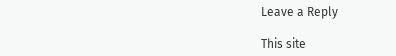Leave a Reply

This site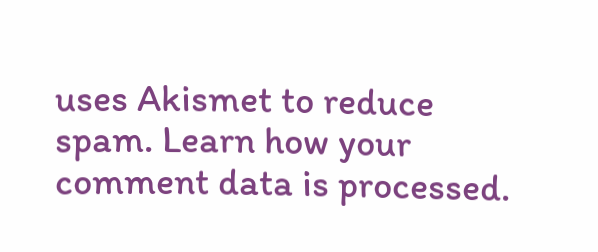uses Akismet to reduce spam. Learn how your comment data is processed.